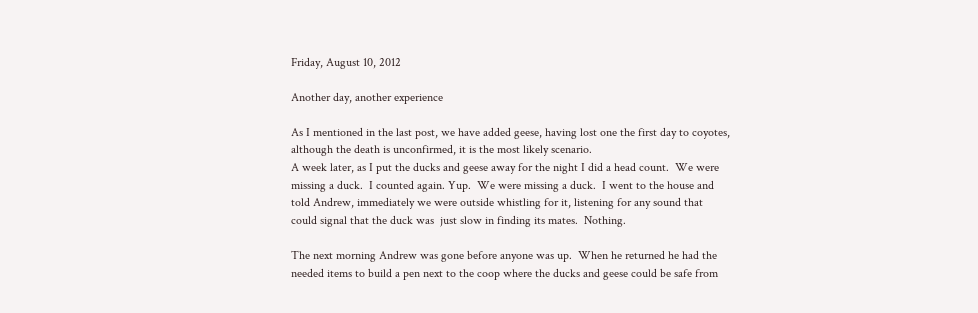Friday, August 10, 2012

Another day, another experience

As I mentioned in the last post, we have added geese, having lost one the first day to coyotes, although the death is unconfirmed, it is the most likely scenario.
A week later, as I put the ducks and geese away for the night I did a head count.  We were missing a duck.  I counted again. Yup.  We were missing a duck.  I went to the house and told Andrew, immediately we were outside whistling for it, listening for any sound that could signal that the duck was  just slow in finding its mates.  Nothing.

The next morning Andrew was gone before anyone was up.  When he returned he had the needed items to build a pen next to the coop where the ducks and geese could be safe from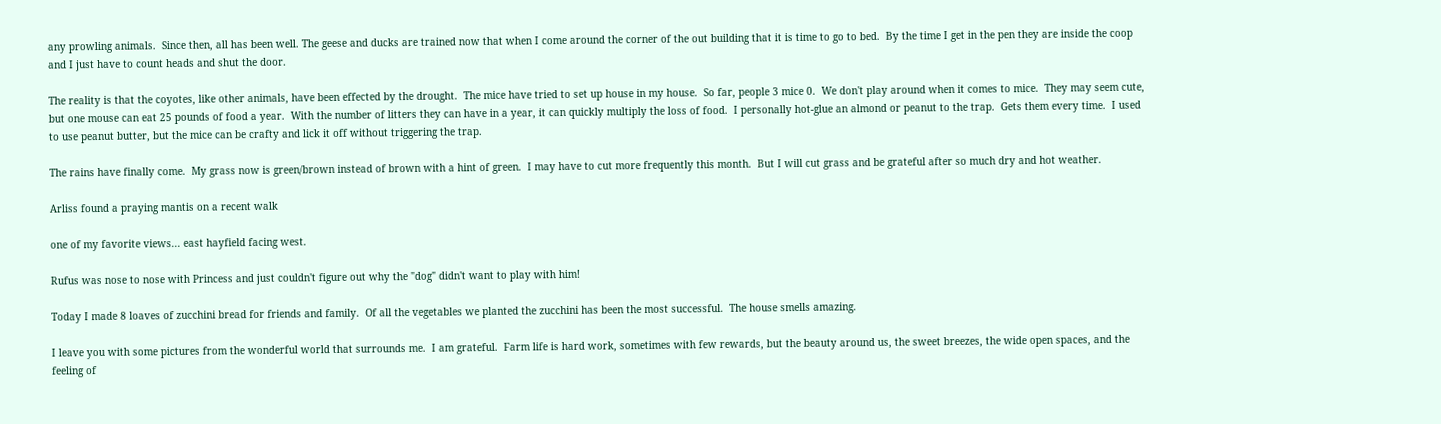any prowling animals.  Since then, all has been well. The geese and ducks are trained now that when I come around the corner of the out building that it is time to go to bed.  By the time I get in the pen they are inside the coop and I just have to count heads and shut the door.

The reality is that the coyotes, like other animals, have been effected by the drought.  The mice have tried to set up house in my house.  So far, people 3 mice 0.  We don't play around when it comes to mice.  They may seem cute, but one mouse can eat 25 pounds of food a year.  With the number of litters they can have in a year, it can quickly multiply the loss of food.  I personally hot-glue an almond or peanut to the trap.  Gets them every time.  I used to use peanut butter, but the mice can be crafty and lick it off without triggering the trap.

The rains have finally come.  My grass now is green/brown instead of brown with a hint of green.  I may have to cut more frequently this month.  But I will cut grass and be grateful after so much dry and hot weather.

Arliss found a praying mantis on a recent walk

one of my favorite views... east hayfield facing west.

Rufus was nose to nose with Princess and just couldn't figure out why the "dog" didn't want to play with him!

Today I made 8 loaves of zucchini bread for friends and family.  Of all the vegetables we planted the zucchini has been the most successful.  The house smells amazing.

I leave you with some pictures from the wonderful world that surrounds me.  I am grateful.  Farm life is hard work, sometimes with few rewards, but the beauty around us, the sweet breezes, the wide open spaces, and the feeling of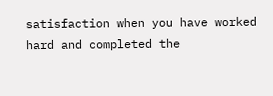satisfaction when you have worked hard and completed the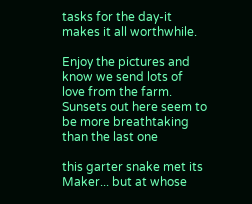tasks for the day-it makes it all worthwhile.

Enjoy the pictures and know we send lots of love from the farm.
Sunsets out here seem to be more breathtaking than the last one

this garter snake met its Maker... but at whose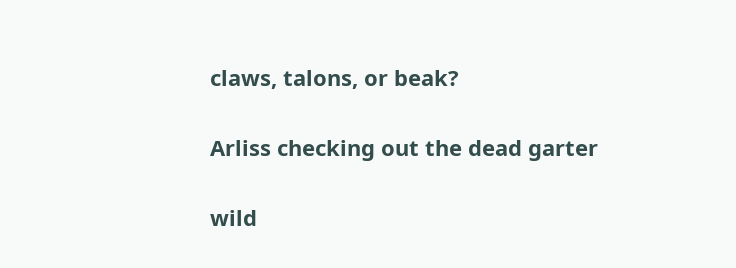claws, talons, or beak?

Arliss checking out the dead garter

wild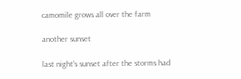camomile grows all over the farm

another sunset

last night's sunset after the storms had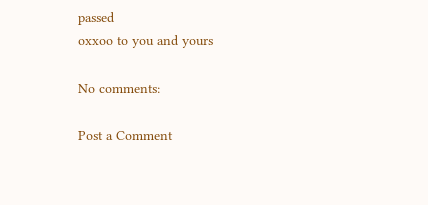passed
oxxoo to you and yours

No comments:

Post a Comment